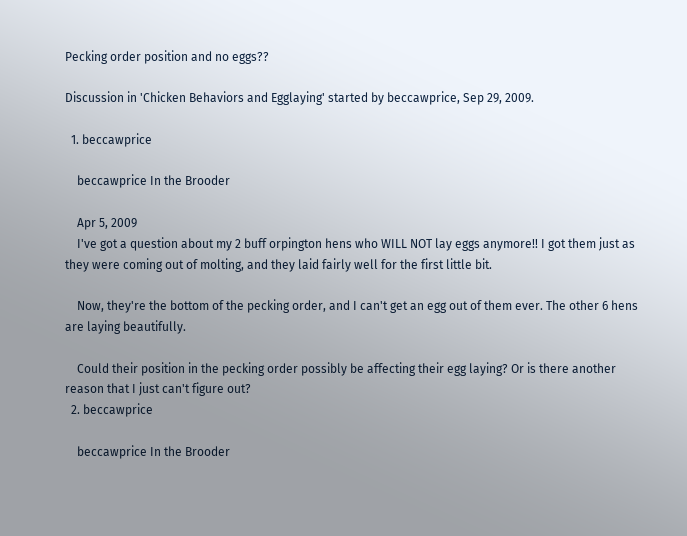Pecking order position and no eggs??

Discussion in 'Chicken Behaviors and Egglaying' started by beccawprice, Sep 29, 2009.

  1. beccawprice

    beccawprice In the Brooder

    Apr 5, 2009
    I've got a question about my 2 buff orpington hens who WILL NOT lay eggs anymore!! I got them just as they were coming out of molting, and they laid fairly well for the first little bit.

    Now, they're the bottom of the pecking order, and I can't get an egg out of them ever. The other 6 hens are laying beautifully.

    Could their position in the pecking order possibly be affecting their egg laying? Or is there another reason that I just can't figure out?
  2. beccawprice

    beccawprice In the Brooder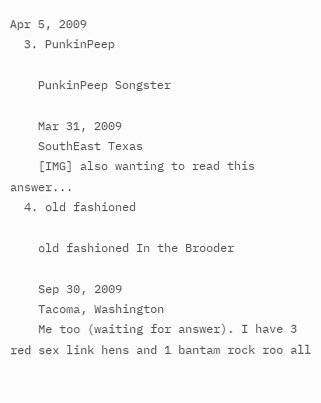Apr 5, 2009
  3. PunkinPeep

    PunkinPeep Songster

    Mar 31, 2009
    SouthEast Texas
    [IMG] also wanting to read this answer...
  4. old fashioned

    old fashioned In the Brooder

    Sep 30, 2009
    Tacoma, Washington
    Me too (waiting for answer). I have 3 red sex link hens and 1 bantam rock roo all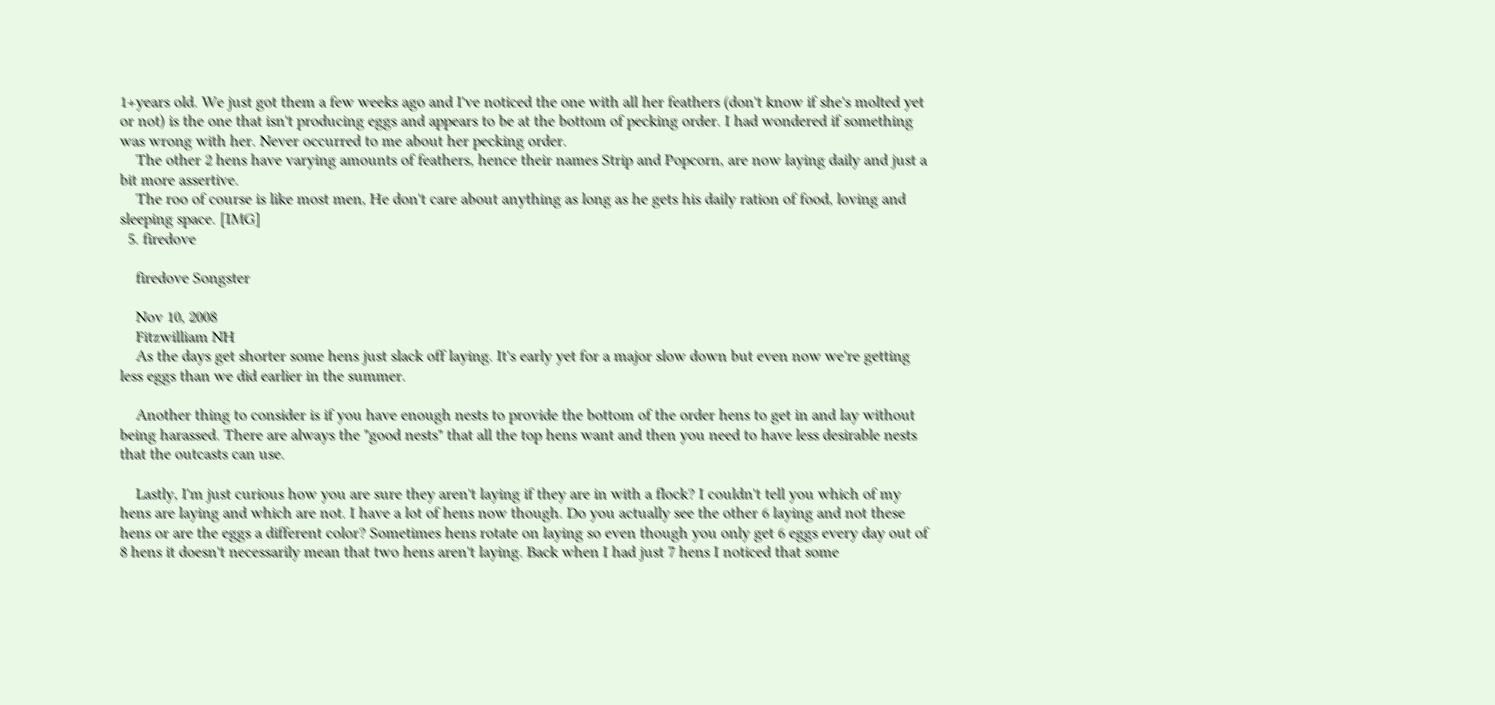1+years old. We just got them a few weeks ago and I've noticed the one with all her feathers (don't know if she's molted yet or not) is the one that isn't producing eggs and appears to be at the bottom of pecking order. I had wondered if something was wrong with her. Never occurred to me about her pecking order.
    The other 2 hens have varying amounts of feathers, hence their names Strip and Popcorn, are now laying daily and just a bit more assertive.
    The roo of course is like most men, He don't care about anything as long as he gets his daily ration of food, loving and sleeping space. [IMG]
  5. firedove

    firedove Songster

    Nov 10, 2008
    Fitzwilliam NH
    As the days get shorter some hens just slack off laying. It's early yet for a major slow down but even now we're getting less eggs than we did earlier in the summer.

    Another thing to consider is if you have enough nests to provide the bottom of the order hens to get in and lay without being harassed. There are always the "good nests" that all the top hens want and then you need to have less desirable nests that the outcasts can use.

    Lastly, I'm just curious how you are sure they aren't laying if they are in with a flock? I couldn't tell you which of my hens are laying and which are not. I have a lot of hens now though. Do you actually see the other 6 laying and not these hens or are the eggs a different color? Sometimes hens rotate on laying so even though you only get 6 eggs every day out of 8 hens it doesn't necessarily mean that two hens aren't laying. Back when I had just 7 hens I noticed that some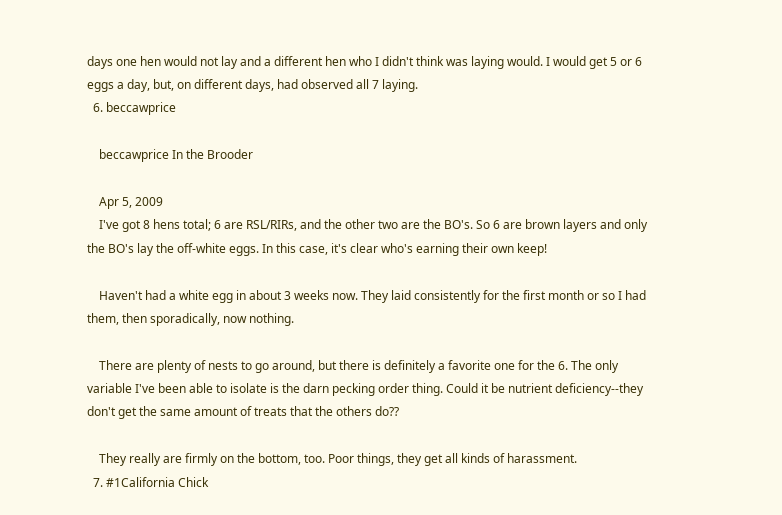days one hen would not lay and a different hen who I didn't think was laying would. I would get 5 or 6 eggs a day, but, on different days, had observed all 7 laying.
  6. beccawprice

    beccawprice In the Brooder

    Apr 5, 2009
    I've got 8 hens total; 6 are RSL/RIRs, and the other two are the BO's. So 6 are brown layers and only the BO's lay the off-white eggs. In this case, it's clear who's earning their own keep!

    Haven't had a white egg in about 3 weeks now. They laid consistently for the first month or so I had them, then sporadically, now nothing.

    There are plenty of nests to go around, but there is definitely a favorite one for the 6. The only variable I've been able to isolate is the darn pecking order thing. Could it be nutrient deficiency--they don't get the same amount of treats that the others do??

    They really are firmly on the bottom, too. Poor things, they get all kinds of harassment.
  7. #1California Chick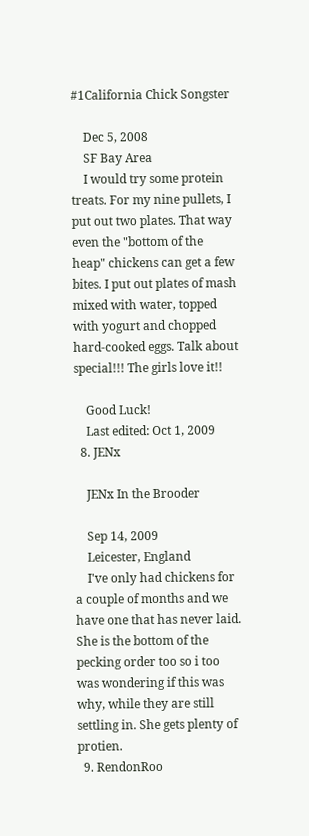#1California Chick Songster

    Dec 5, 2008
    SF Bay Area
    I would try some protein treats. For my nine pullets, I put out two plates. That way even the "bottom of the heap" chickens can get a few bites. I put out plates of mash mixed with water, topped with yogurt and chopped hard-cooked eggs. Talk about special!!! The girls love it!!

    Good Luck!
    Last edited: Oct 1, 2009
  8. JENx

    JENx In the Brooder

    Sep 14, 2009
    Leicester, England
    I've only had chickens for a couple of months and we have one that has never laid. She is the bottom of the pecking order too so i too was wondering if this was why, while they are still settling in. She gets plenty of protien.
  9. RendonRoo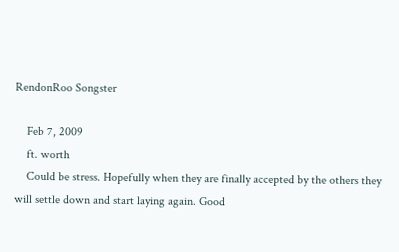RendonRoo Songster

    Feb 7, 2009
    ft. worth
    Could be stress. Hopefully when they are finally accepted by the others they will settle down and start laying again. Good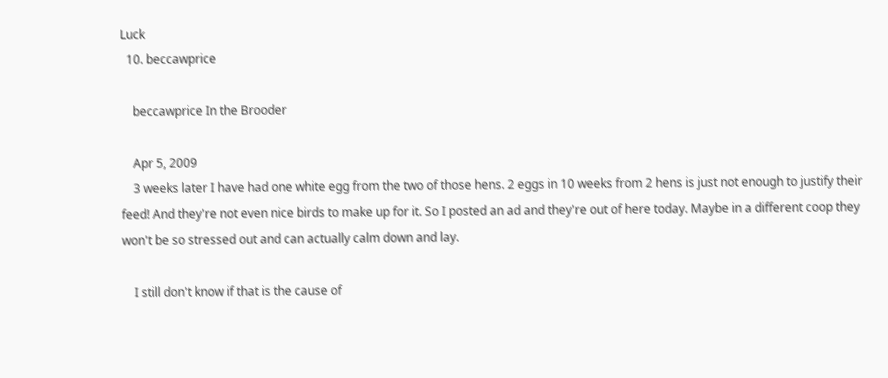Luck
  10. beccawprice

    beccawprice In the Brooder

    Apr 5, 2009
    3 weeks later I have had one white egg from the two of those hens. 2 eggs in 10 weeks from 2 hens is just not enough to justify their feed! And they're not even nice birds to make up for it. So I posted an ad and they're out of here today. Maybe in a different coop they won't be so stressed out and can actually calm down and lay.

    I still don't know if that is the cause of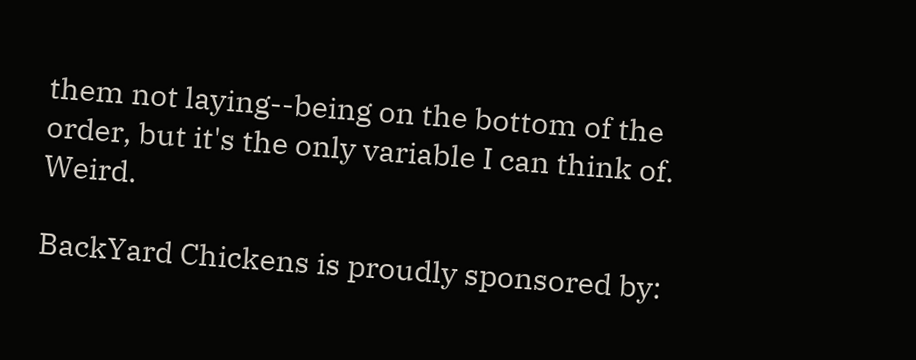them not laying--being on the bottom of the order, but it's the only variable I can think of. Weird.

BackYard Chickens is proudly sponsored by: